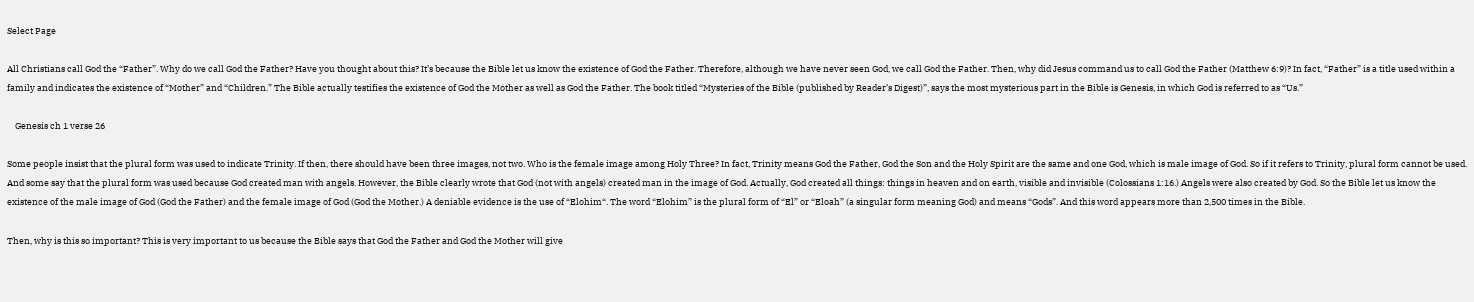Select Page

All Christians call God the “Father”. Why do we call God the Father? Have you thought about this? It’s because the Bible let us know the existence of God the Father. Therefore, although we have never seen God, we call God the Father. Then, why did Jesus command us to call God the Father (Matthew 6:9)? In fact, “Father” is a title used within a family and indicates the existence of “Mother” and “Children.” The Bible actually testifies the existence of God the Mother as well as God the Father. The book titled “Mysteries of the Bible (published by Reader’s Digest)”, says the most mysterious part in the Bible is Genesis, in which God is referred to as “Us.”

    Genesis ch 1 verse 26

Some people insist that the plural form was used to indicate Trinity. If then, there should have been three images, not two. Who is the female image among Holy Three? In fact, Trinity means God the Father, God the Son and the Holy Spirit are the same and one God, which is male image of God. So if it refers to Trinity, plural form cannot be used. And some say that the plural form was used because God created man with angels. However, the Bible clearly wrote that God (not with angels) created man in the image of God. Actually, God created all things: things in heaven and on earth, visible and invisible (Colossians 1:16.) Angels were also created by God. So the Bible let us know the existence of the male image of God (God the Father) and the female image of God (God the Mother.) A deniable evidence is the use of “Elohim“. The word “Elohim” is the plural form of “El” or “Eloah” (a singular form meaning God) and means “Gods”. And this word appears more than 2,500 times in the Bible.

Then, why is this so important? This is very important to us because the Bible says that God the Father and God the Mother will give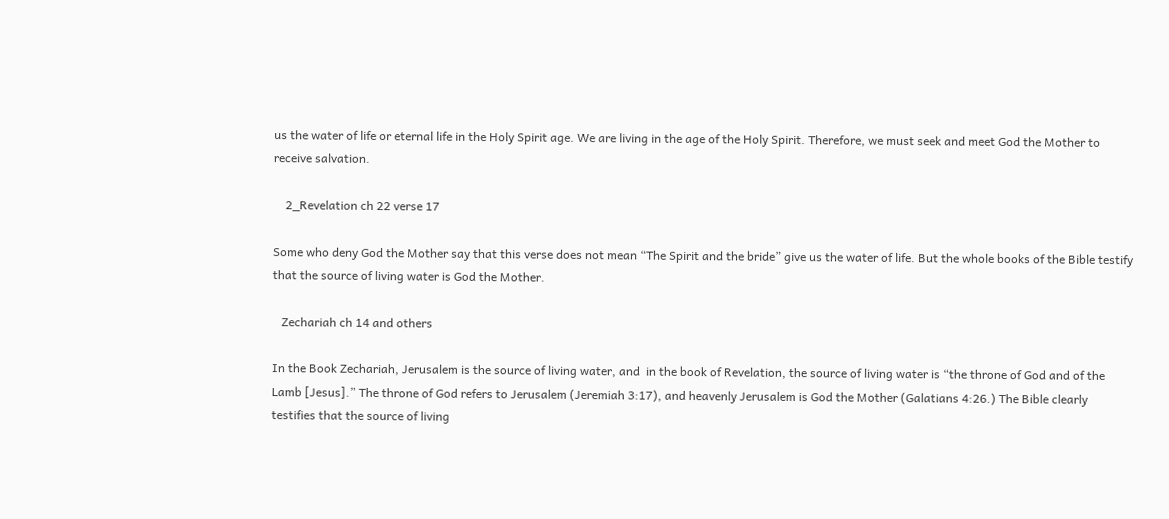us the water of life or eternal life in the Holy Spirit age. We are living in the age of the Holy Spirit. Therefore, we must seek and meet God the Mother to receive salvation.

    2_Revelation ch 22 verse 17

Some who deny God the Mother say that this verse does not mean “The Spirit and the bride” give us the water of life. But the whole books of the Bible testify that the source of living water is God the Mother.

   Zechariah ch 14 and others

In the Book Zechariah, Jerusalem is the source of living water, and  in the book of Revelation, the source of living water is “the throne of God and of the Lamb [Jesus].” The throne of God refers to Jerusalem (Jeremiah 3:17), and heavenly Jerusalem is God the Mother (Galatians 4:26.) The Bible clearly testifies that the source of living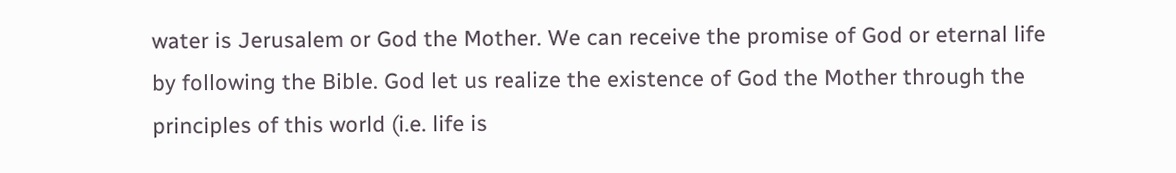water is Jerusalem or God the Mother. We can receive the promise of God or eternal life by following the Bible. God let us realize the existence of God the Mother through the principles of this world (i.e. life is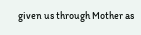given us through Mother as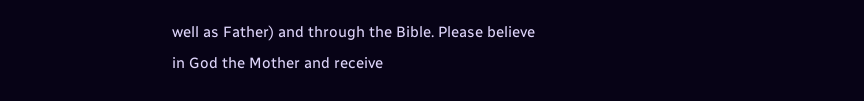well as Father) and through the Bible. Please believe in God the Mother and receive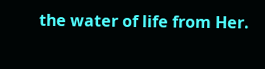the water of life from Her.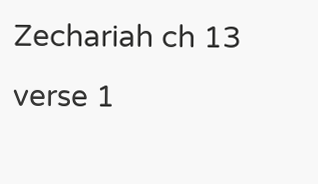Zechariah ch 13 verse 1